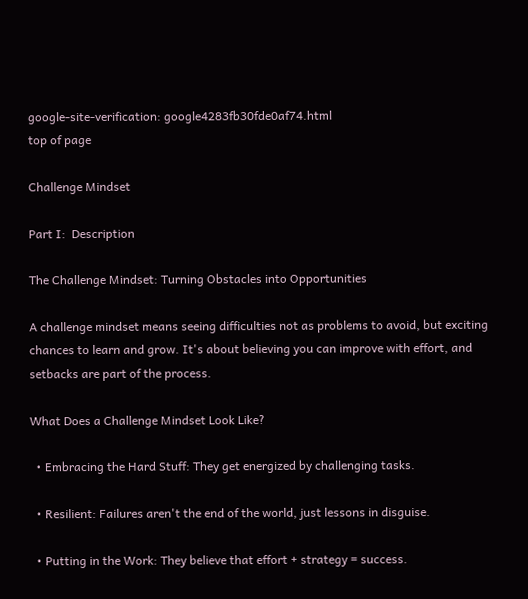google-site-verification: google4283fb30fde0af74.html
top of page

Challenge Mindset

Part I:  Description

The Challenge Mindset: Turning Obstacles into Opportunities

A challenge mindset means seeing difficulties not as problems to avoid, but exciting chances to learn and grow. It's about believing you can improve with effort, and setbacks are part of the process.

What Does a Challenge Mindset Look Like?

  • Embracing the Hard Stuff: They get energized by challenging tasks.

  • Resilient: Failures aren't the end of the world, just lessons in disguise.

  • Putting in the Work: They believe that effort + strategy = success.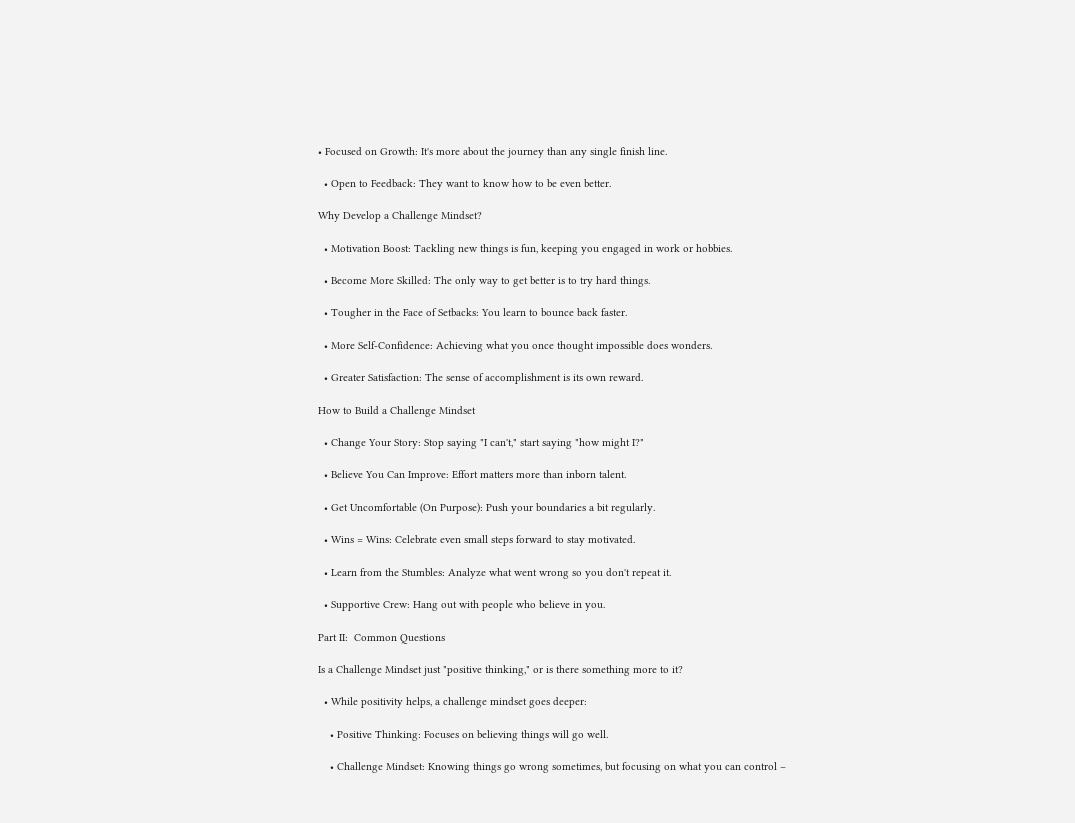• Focused on Growth: It's more about the journey than any single finish line.

  • Open to Feedback: They want to know how to be even better.

Why Develop a Challenge Mindset?

  • Motivation Boost: Tackling new things is fun, keeping you engaged in work or hobbies.

  • Become More Skilled: The only way to get better is to try hard things.

  • Tougher in the Face of Setbacks: You learn to bounce back faster.

  • More Self-Confidence: Achieving what you once thought impossible does wonders.

  • Greater Satisfaction: The sense of accomplishment is its own reward.

How to Build a Challenge Mindset

  • Change Your Story: Stop saying "I can't," start saying "how might I?"

  • Believe You Can Improve: Effort matters more than inborn talent.

  • Get Uncomfortable (On Purpose): Push your boundaries a bit regularly.

  • Wins = Wins: Celebrate even small steps forward to stay motivated.

  • Learn from the Stumbles: Analyze what went wrong so you don't repeat it.

  • Supportive Crew: Hang out with people who believe in you.

Part II:  Common Questions

Is a Challenge Mindset just "positive thinking," or is there something more to it?

  • While positivity helps, a challenge mindset goes deeper:

    • Positive Thinking: Focuses on believing things will go well.

    • Challenge Mindset: Knowing things go wrong sometimes, but focusing on what you can control –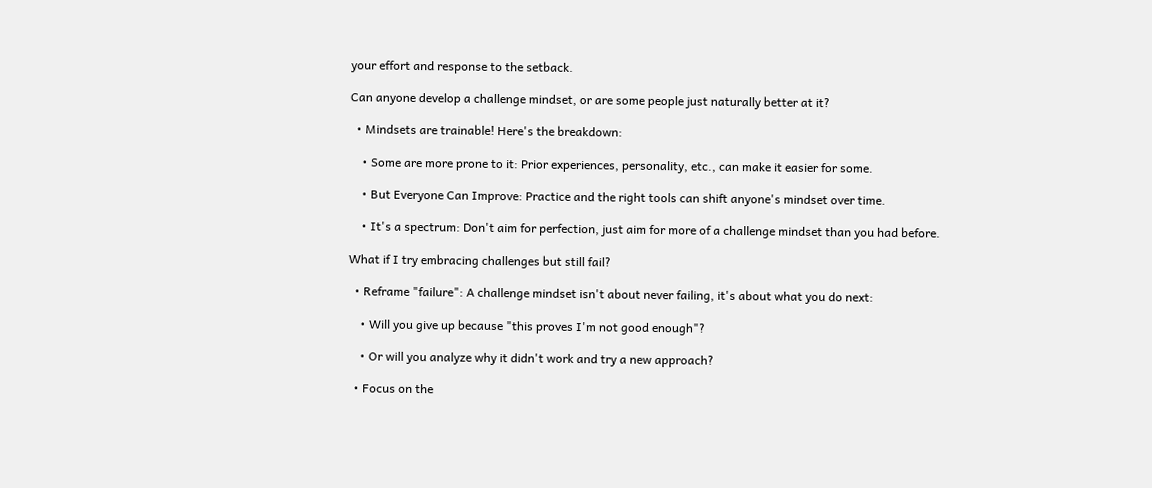your effort and response to the setback.

Can anyone develop a challenge mindset, or are some people just naturally better at it?

  • Mindsets are trainable! Here's the breakdown:

    • Some are more prone to it: Prior experiences, personality, etc., can make it easier for some.

    • But Everyone Can Improve: Practice and the right tools can shift anyone's mindset over time.

    • It's a spectrum: Don't aim for perfection, just aim for more of a challenge mindset than you had before.

What if I try embracing challenges but still fail?

  • Reframe "failure": A challenge mindset isn't about never failing, it's about what you do next:

    • Will you give up because "this proves I'm not good enough"?

    • Or will you analyze why it didn't work and try a new approach?

  • Focus on the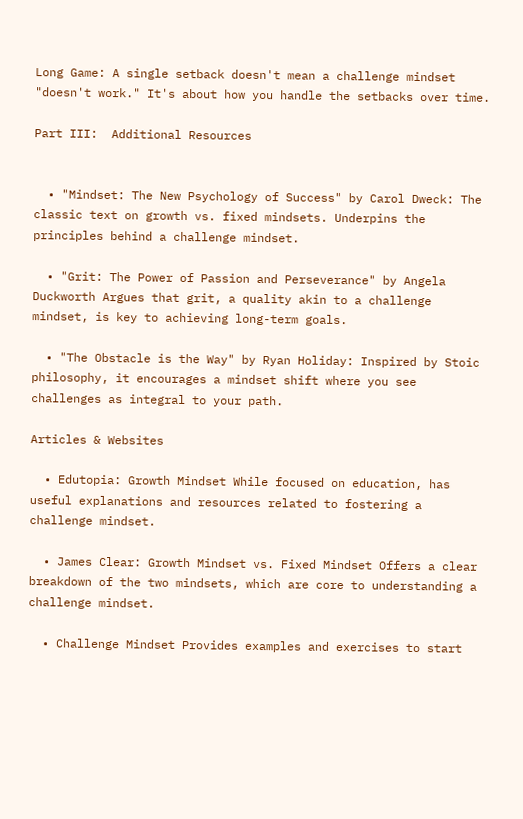Long Game: A single setback doesn't mean a challenge mindset "doesn't work." It's about how you handle the setbacks over time.

Part III:  Additional Resources


  • "Mindset: The New Psychology of Success" by Carol Dweck: The classic text on growth vs. fixed mindsets. Underpins the principles behind a challenge mindset.

  • "Grit: The Power of Passion and Perseverance" by Angela Duckworth Argues that grit, a quality akin to a challenge mindset, is key to achieving long-term goals.

  • "The Obstacle is the Way" by Ryan Holiday: Inspired by Stoic philosophy, it encourages a mindset shift where you see challenges as integral to your path.

Articles & Websites

  • Edutopia: Growth Mindset While focused on education, has useful explanations and resources related to fostering a challenge mindset.

  • James Clear: Growth Mindset vs. Fixed Mindset Offers a clear breakdown of the two mindsets, which are core to understanding a challenge mindset.

  • Challenge Mindset Provides examples and exercises to start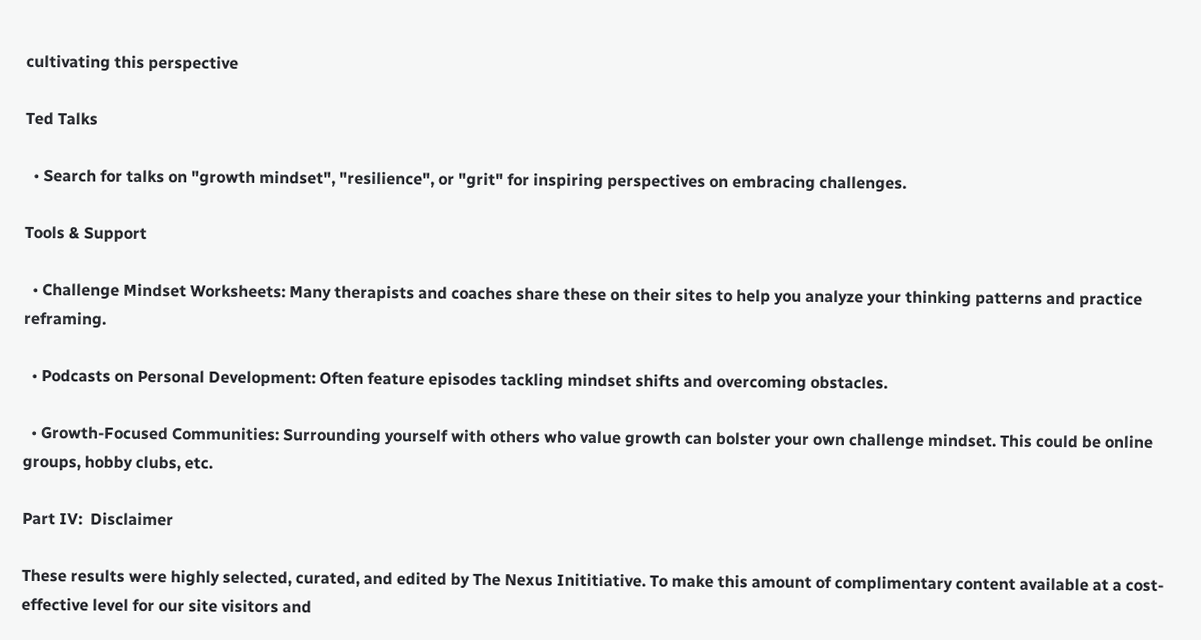cultivating this perspective

Ted Talks

  • Search for talks on "growth mindset", "resilience", or "grit" for inspiring perspectives on embracing challenges.

Tools & Support

  • Challenge Mindset Worksheets: Many therapists and coaches share these on their sites to help you analyze your thinking patterns and practice reframing.

  • Podcasts on Personal Development: Often feature episodes tackling mindset shifts and overcoming obstacles.

  • Growth-Focused Communities: Surrounding yourself with others who value growth can bolster your own challenge mindset. This could be online groups, hobby clubs, etc.

Part IV:  Disclaimer

These results were highly selected, curated, and edited by The Nexus Inititiative. To make this amount of complimentary content available at a cost-effective level for our site visitors and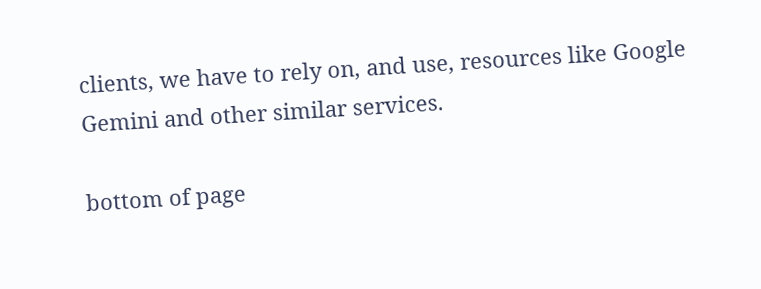clients, we have to rely on, and use, resources like Google Gemini and other similar services.

bottom of page